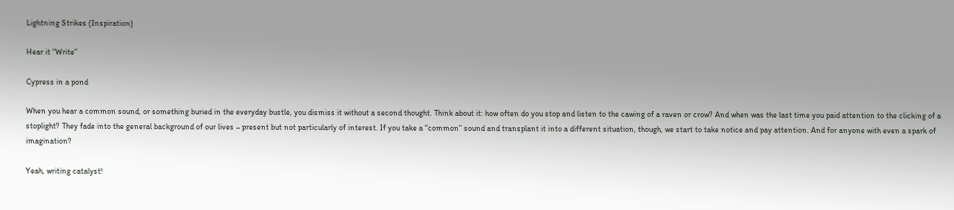Lightning Strikes (Inspiration)

Hear it “Write”

Cypress in a pond

When you hear a common sound, or something buried in the everyday bustle, you dismiss it without a second thought. Think about it: how often do you stop and listen to the cawing of a raven or crow? And when was the last time you paid attention to the clicking of a stoplight? They fade into the general background of our lives – present but not particularly of interest. If you take a “common” sound and transplant it into a different situation, though, we start to take notice and pay attention. And for anyone with even a spark of imagination?

Yeah, writing catalyst!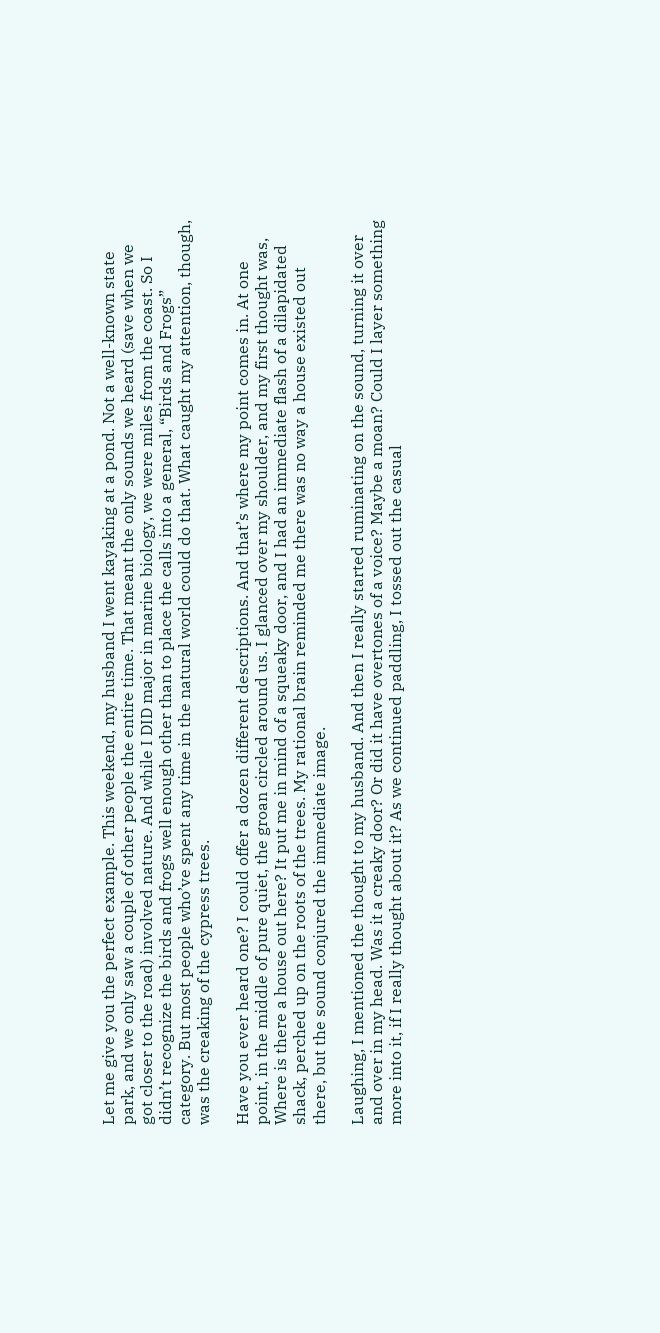Let me give you the perfect example. This weekend, my husband I went kayaking at a pond. Not a well-known state park, and we only saw a couple of other people the entire time. That meant the only sounds we heard (save when we got closer to the road) involved nature. And while I DID major in marine biology, we were miles from the coast. So I didn’t recognize the birds and frogs well enough other than to place the calls into a general, “Birds and Frogs” category. But most people who’ve spent any time in the natural world could do that. What caught my attention, though, was the creaking of the cypress trees.

Have you ever heard one? I could offer a dozen different descriptions. And that’s where my point comes in. At one point, in the middle of pure quiet, the groan circled around us. I glanced over my shoulder, and my first thought was, Where is there a house out here? It put me in mind of a squeaky door, and I had an immediate flash of a dilapidated shack, perched up on the roots of the trees. My rational brain reminded me there was no way a house existed out there, but the sound conjured the immediate image.

Laughing, I mentioned the thought to my husband. And then I really started ruminating on the sound, turning it over and over in my head. Was it a creaky door? Or did it have overtones of a voice? Maybe a moan? Could I layer something more into it, if I really thought about it? As we continued paddling, I tossed out the casual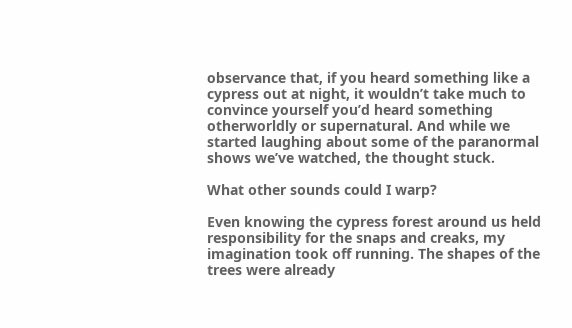observance that, if you heard something like a cypress out at night, it wouldn’t take much to convince yourself you’d heard something otherworldly or supernatural. And while we started laughing about some of the paranormal shows we’ve watched, the thought stuck.

What other sounds could I warp?

Even knowing the cypress forest around us held responsibility for the snaps and creaks, my imagination took off running. The shapes of the trees were already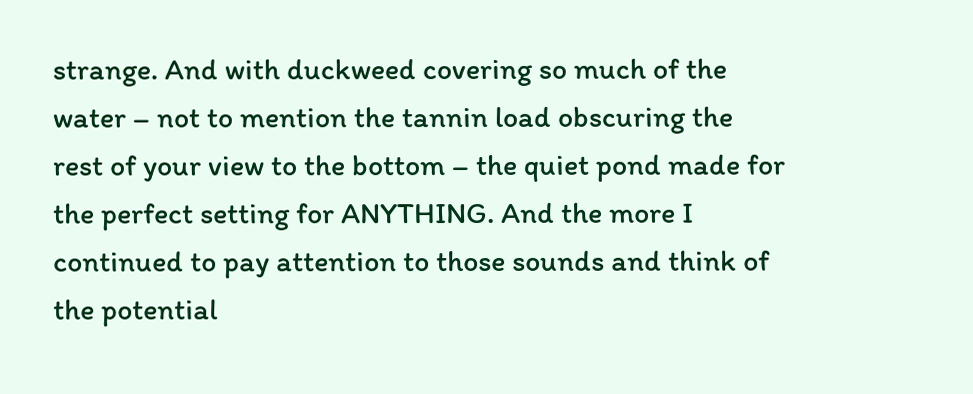strange. And with duckweed covering so much of the water – not to mention the tannin load obscuring the rest of your view to the bottom – the quiet pond made for the perfect setting for ANYTHING. And the more I continued to pay attention to those sounds and think of the potential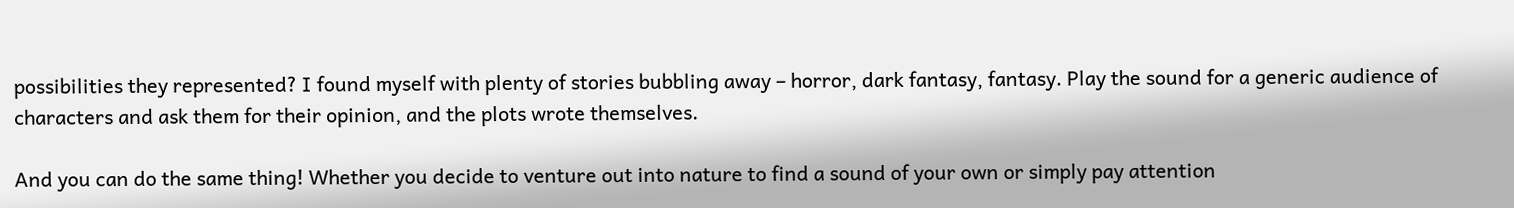possibilities they represented? I found myself with plenty of stories bubbling away – horror, dark fantasy, fantasy. Play the sound for a generic audience of characters and ask them for their opinion, and the plots wrote themselves.

And you can do the same thing! Whether you decide to venture out into nature to find a sound of your own or simply pay attention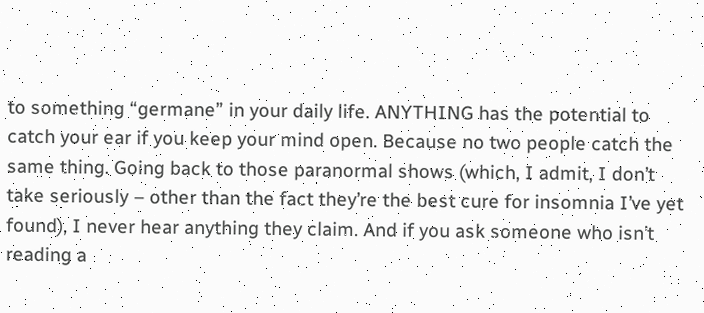to something “germane” in your daily life. ANYTHING has the potential to catch your ear if you keep your mind open. Because no two people catch the same thing. Going back to those paranormal shows (which, I admit, I don’t take seriously – other than the fact they’re the best cure for insomnia I’ve yet found), I never hear anything they claim. And if you ask someone who isn’t reading a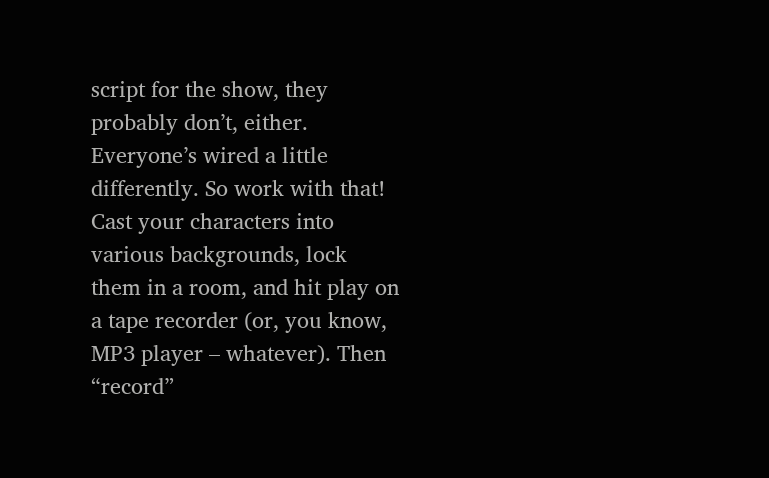script for the show, they probably don’t, either. Everyone’s wired a little differently. So work with that! Cast your characters into various backgrounds, lock them in a room, and hit play on a tape recorder (or, you know, MP3 player – whatever). Then “record”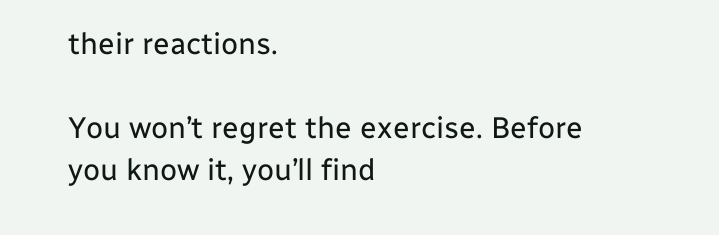their reactions.

You won’t regret the exercise. Before you know it, you’ll find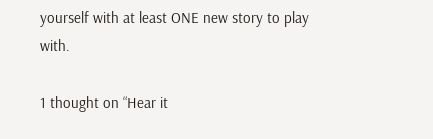yourself with at least ONE new story to play with.

1 thought on “Hear it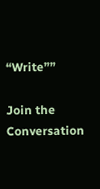“Write””

Join the Conversation